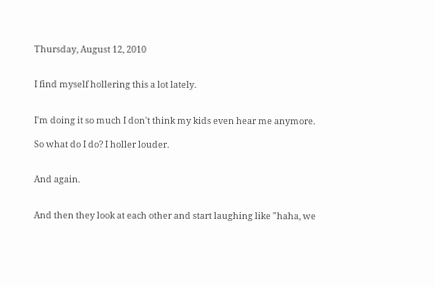Thursday, August 12, 2010


I find myself hollering this a lot lately.


I'm doing it so much I don't think my kids even hear me anymore.

So what do I do? I holler louder.


And again.


And then they look at each other and start laughing like "haha, we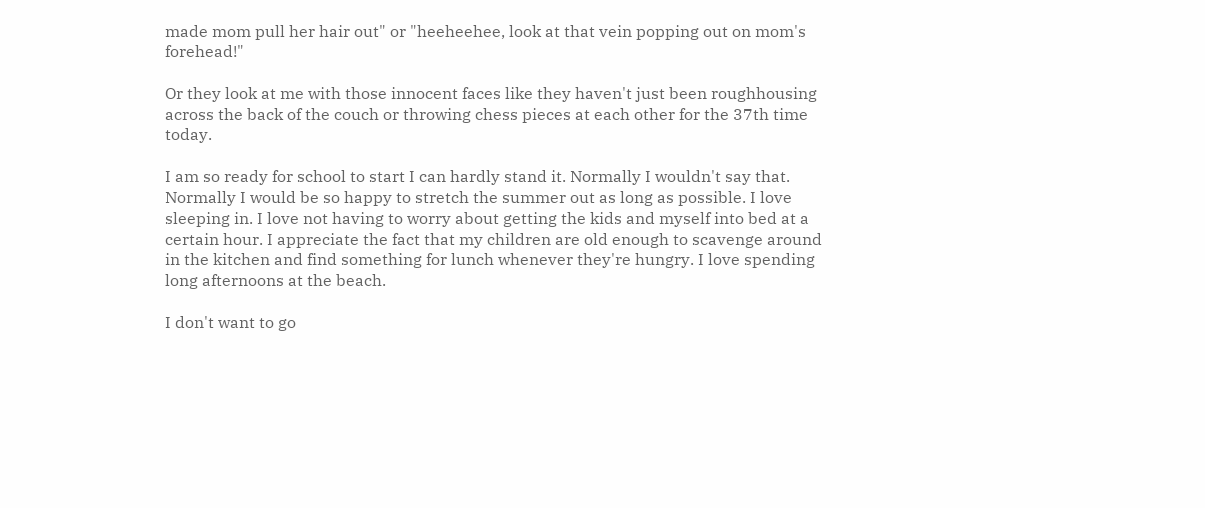made mom pull her hair out" or "heeheehee, look at that vein popping out on mom's forehead!"

Or they look at me with those innocent faces like they haven't just been roughhousing across the back of the couch or throwing chess pieces at each other for the 37th time today.

I am so ready for school to start I can hardly stand it. Normally I wouldn't say that. Normally I would be so happy to stretch the summer out as long as possible. I love sleeping in. I love not having to worry about getting the kids and myself into bed at a certain hour. I appreciate the fact that my children are old enough to scavenge around in the kitchen and find something for lunch whenever they're hungry. I love spending long afternoons at the beach.

I don't want to go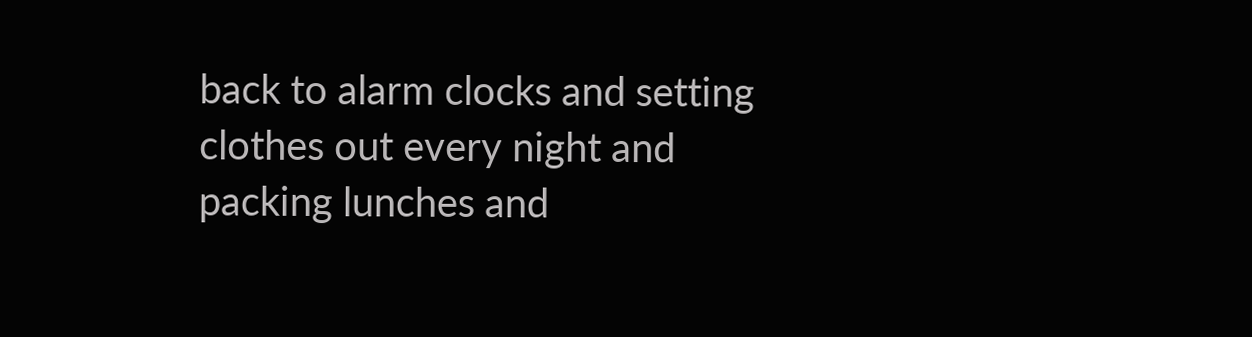back to alarm clocks and setting clothes out every night and packing lunches and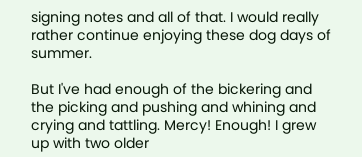signing notes and all of that. I would really rather continue enjoying these dog days of summer.

But I've had enough of the bickering and the picking and pushing and whining and crying and tattling. Mercy! Enough! I grew up with two older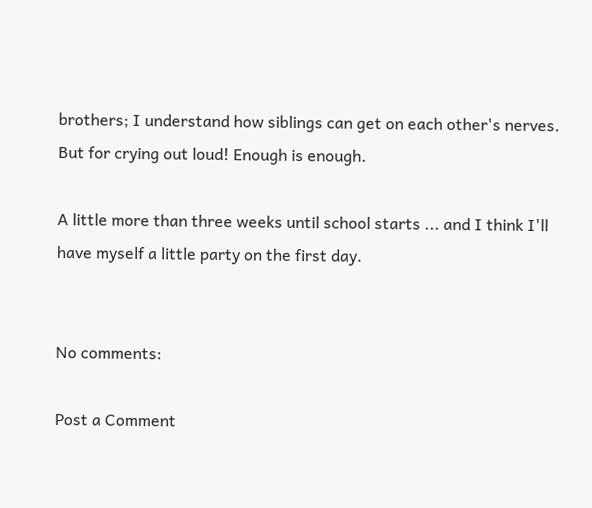brothers; I understand how siblings can get on each other's nerves. But for crying out loud! Enough is enough.

A little more than three weeks until school starts ... and I think I'll have myself a little party on the first day.


No comments:

Post a Comment